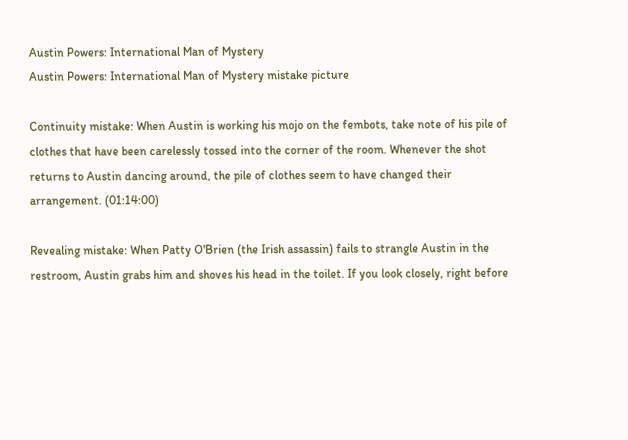Austin Powers: International Man of Mystery
Austin Powers: International Man of Mystery mistake picture

Continuity mistake: When Austin is working his mojo on the fembots, take note of his pile of clothes that have been carelessly tossed into the corner of the room. Whenever the shot returns to Austin dancing around, the pile of clothes seem to have changed their arrangement. (01:14:00)

Revealing mistake: When Patty O'Brien (the Irish assassin) fails to strangle Austin in the restroom, Austin grabs him and shoves his head in the toilet. If you look closely, right before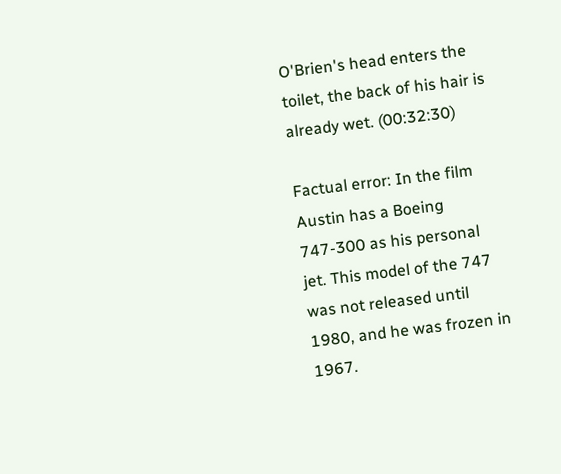O'Brien's head enters the toilet, the back of his hair is already wet. (00:32:30)

Factual error: In the film Austin has a Boeing 747-300 as his personal jet. This model of the 747 was not released until 1980, and he was frozen in 1967.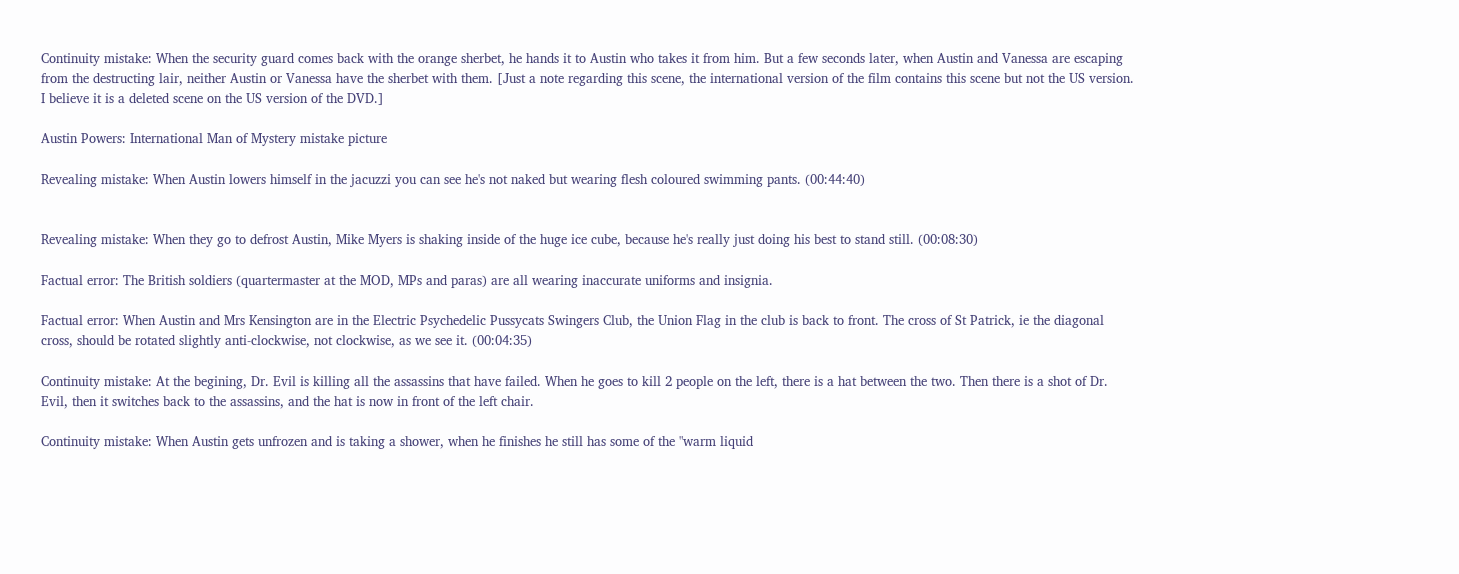Continuity mistake: When the security guard comes back with the orange sherbet, he hands it to Austin who takes it from him. But a few seconds later, when Austin and Vanessa are escaping from the destructing lair, neither Austin or Vanessa have the sherbet with them. [Just a note regarding this scene, the international version of the film contains this scene but not the US version. I believe it is a deleted scene on the US version of the DVD.]

Austin Powers: International Man of Mystery mistake picture

Revealing mistake: When Austin lowers himself in the jacuzzi you can see he's not naked but wearing flesh coloured swimming pants. (00:44:40)


Revealing mistake: When they go to defrost Austin, Mike Myers is shaking inside of the huge ice cube, because he's really just doing his best to stand still. (00:08:30)

Factual error: The British soldiers (quartermaster at the MOD, MPs and paras) are all wearing inaccurate uniforms and insignia.

Factual error: When Austin and Mrs Kensington are in the Electric Psychedelic Pussycats Swingers Club, the Union Flag in the club is back to front. The cross of St Patrick, ie the diagonal cross, should be rotated slightly anti-clockwise, not clockwise, as we see it. (00:04:35)

Continuity mistake: At the begining, Dr. Evil is killing all the assassins that have failed. When he goes to kill 2 people on the left, there is a hat between the two. Then there is a shot of Dr. Evil, then it switches back to the assassins, and the hat is now in front of the left chair.

Continuity mistake: When Austin gets unfrozen and is taking a shower, when he finishes he still has some of the "warm liquid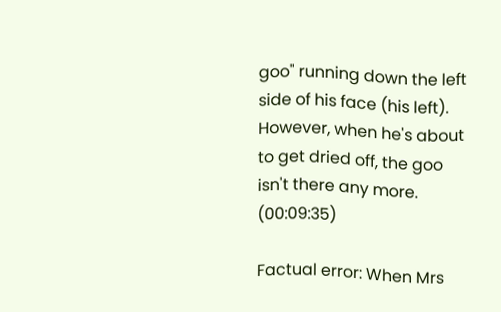goo" running down the left side of his face (his left). However, when he's about to get dried off, the goo isn't there any more. (00:09:35)

Factual error: When Mrs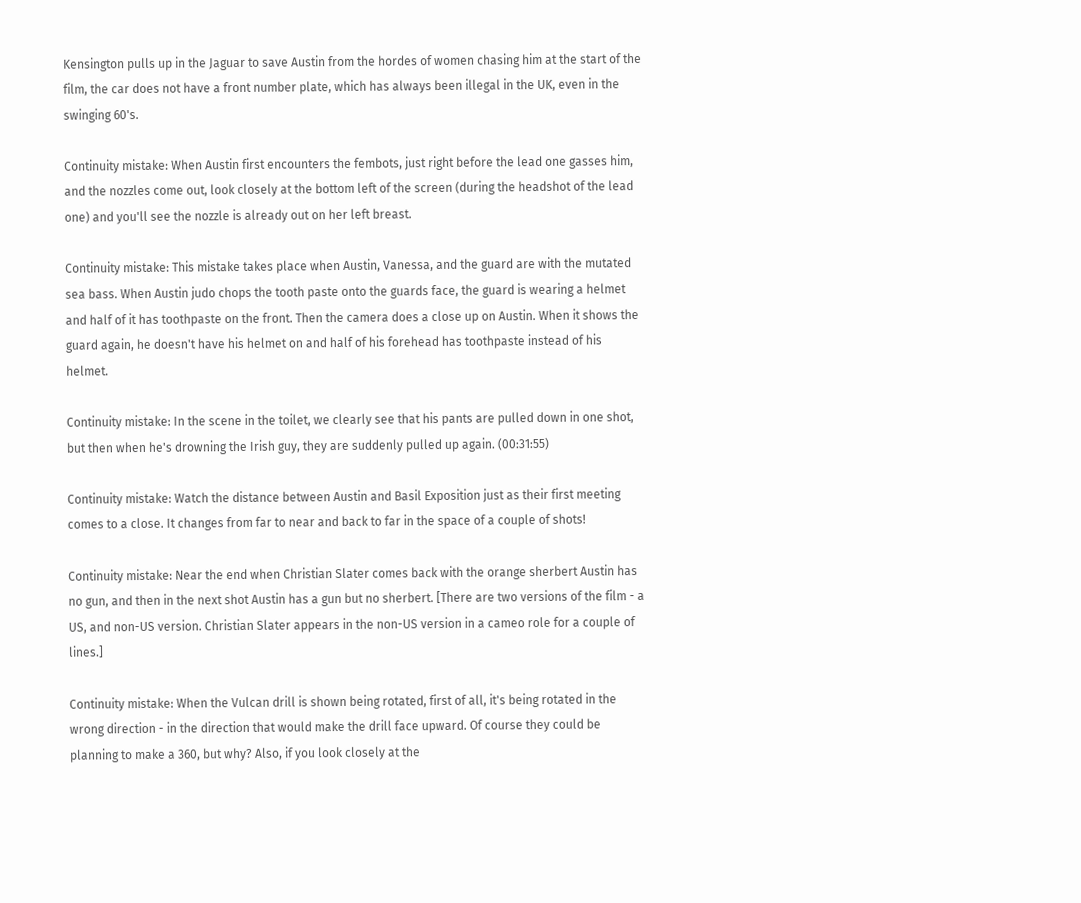Kensington pulls up in the Jaguar to save Austin from the hordes of women chasing him at the start of the film, the car does not have a front number plate, which has always been illegal in the UK, even in the swinging 60's.

Continuity mistake: When Austin first encounters the fembots, just right before the lead one gasses him, and the nozzles come out, look closely at the bottom left of the screen (during the headshot of the lead one) and you'll see the nozzle is already out on her left breast.

Continuity mistake: This mistake takes place when Austin, Vanessa, and the guard are with the mutated sea bass. When Austin judo chops the tooth paste onto the guards face, the guard is wearing a helmet and half of it has toothpaste on the front. Then the camera does a close up on Austin. When it shows the guard again, he doesn't have his helmet on and half of his forehead has toothpaste instead of his helmet.

Continuity mistake: In the scene in the toilet, we clearly see that his pants are pulled down in one shot, but then when he's drowning the Irish guy, they are suddenly pulled up again. (00:31:55)

Continuity mistake: Watch the distance between Austin and Basil Exposition just as their first meeting comes to a close. It changes from far to near and back to far in the space of a couple of shots!

Continuity mistake: Near the end when Christian Slater comes back with the orange sherbert Austin has no gun, and then in the next shot Austin has a gun but no sherbert. [There are two versions of the film - a US, and non-US version. Christian Slater appears in the non-US version in a cameo role for a couple of lines.]

Continuity mistake: When the Vulcan drill is shown being rotated, first of all, it's being rotated in the wrong direction - in the direction that would make the drill face upward. Of course they could be planning to make a 360, but why? Also, if you look closely at the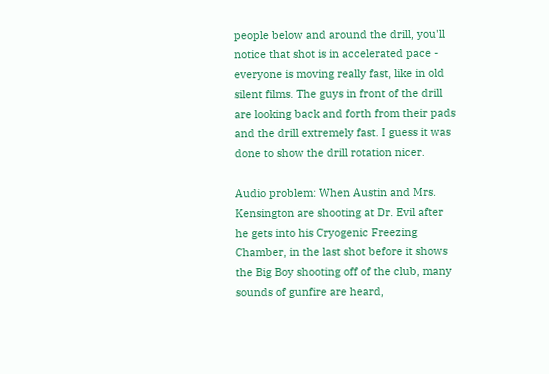people below and around the drill, you'll notice that shot is in accelerated pace - everyone is moving really fast, like in old silent films. The guys in front of the drill are looking back and forth from their pads and the drill extremely fast. I guess it was done to show the drill rotation nicer.

Audio problem: When Austin and Mrs. Kensington are shooting at Dr. Evil after he gets into his Cryogenic Freezing Chamber, in the last shot before it shows the Big Boy shooting off of the club, many sounds of gunfire are heard,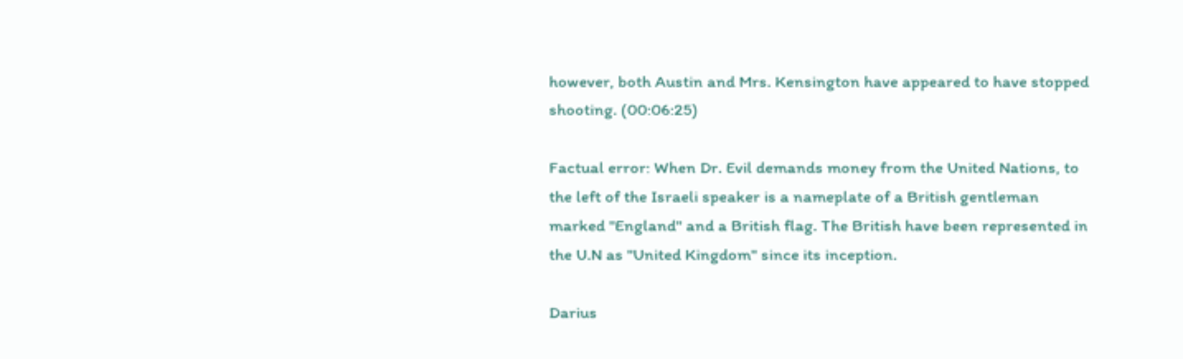however, both Austin and Mrs. Kensington have appeared to have stopped shooting. (00:06:25)

Factual error: When Dr. Evil demands money from the United Nations, to the left of the Israeli speaker is a nameplate of a British gentleman marked "England" and a British flag. The British have been represented in the U.N as "United Kingdom" since its inception.

Darius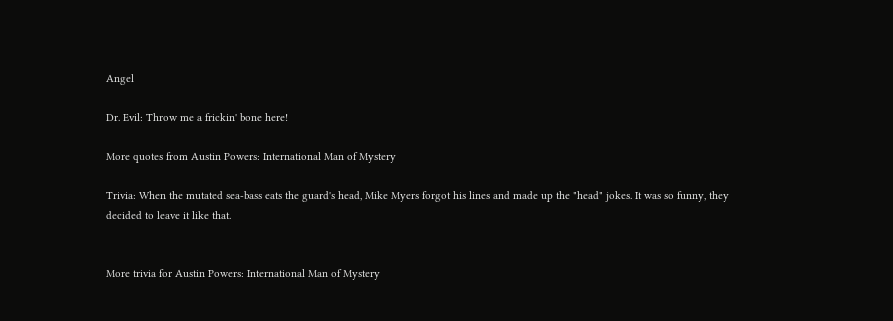Angel

Dr. Evil: Throw me a frickin' bone here!

More quotes from Austin Powers: International Man of Mystery

Trivia: When the mutated sea-bass eats the guard's head, Mike Myers forgot his lines and made up the "head" jokes. It was so funny, they decided to leave it like that.


More trivia for Austin Powers: International Man of Mystery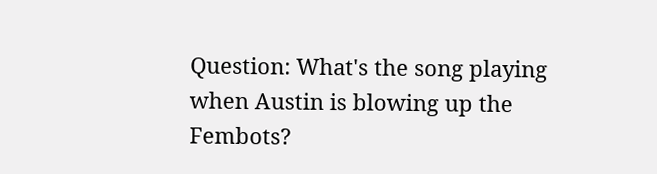Question: What's the song playing when Austin is blowing up the Fembots?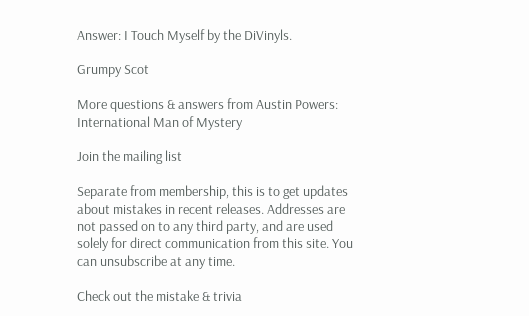Answer: I Touch Myself by the DiVinyls.

Grumpy Scot

More questions & answers from Austin Powers: International Man of Mystery

Join the mailing list

Separate from membership, this is to get updates about mistakes in recent releases. Addresses are not passed on to any third party, and are used solely for direct communication from this site. You can unsubscribe at any time.

Check out the mistake & trivia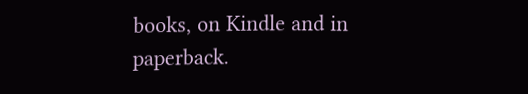books, on Kindle and in paperback.